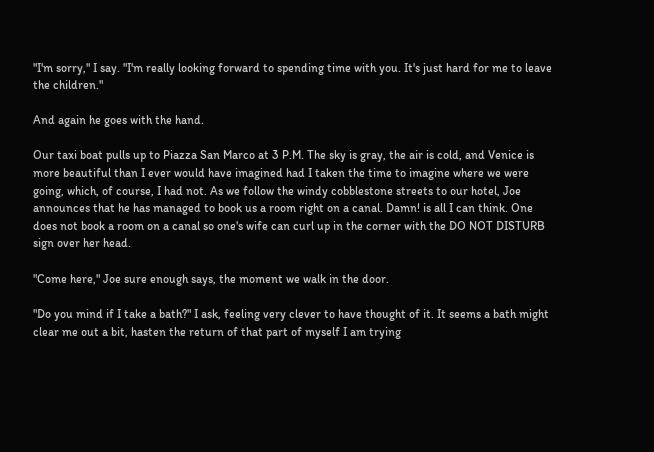"I'm sorry," I say. "I'm really looking forward to spending time with you. It's just hard for me to leave the children."

And again he goes with the hand.

Our taxi boat pulls up to Piazza San Marco at 3 P.M. The sky is gray, the air is cold, and Venice is more beautiful than I ever would have imagined had I taken the time to imagine where we were going, which, of course, I had not. As we follow the windy cobblestone streets to our hotel, Joe announces that he has managed to book us a room right on a canal. Damn! is all I can think. One does not book a room on a canal so one's wife can curl up in the corner with the DO NOT DISTURB sign over her head.

"Come here," Joe sure enough says, the moment we walk in the door.

"Do you mind if I take a bath?" I ask, feeling very clever to have thought of it. It seems a bath might clear me out a bit, hasten the return of that part of myself I am trying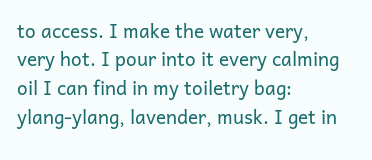to access. I make the water very, very hot. I pour into it every calming oil I can find in my toiletry bag: ylang-ylang, lavender, musk. I get in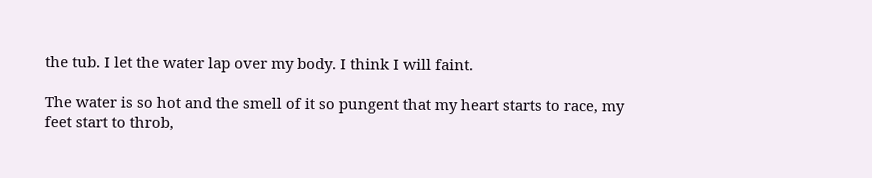the tub. I let the water lap over my body. I think I will faint.

The water is so hot and the smell of it so pungent that my heart starts to race, my feet start to throb,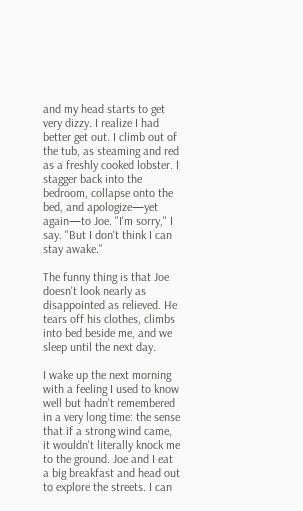and my head starts to get very dizzy. I realize I had better get out. I climb out of the tub, as steaming and red as a freshly cooked lobster. I stagger back into the bedroom, collapse onto the bed, and apologize—yet again—to Joe. "I'm sorry," I say. "But I don't think I can stay awake."

The funny thing is that Joe doesn't look nearly as disappointed as relieved. He tears off his clothes, climbs into bed beside me, and we sleep until the next day.

I wake up the next morning with a feeling I used to know well but hadn't remembered in a very long time: the sense that if a strong wind came, it wouldn't literally knock me to the ground. Joe and I eat a big breakfast and head out to explore the streets. I can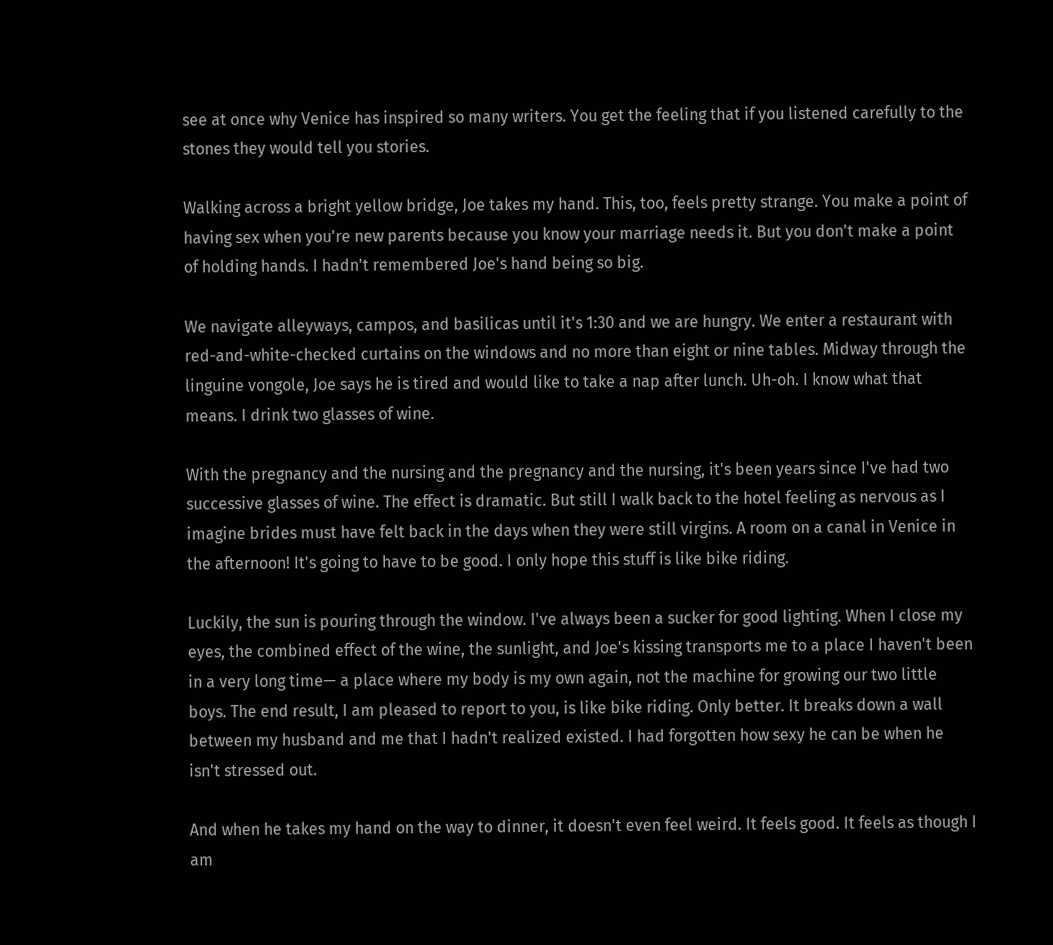see at once why Venice has inspired so many writers. You get the feeling that if you listened carefully to the stones they would tell you stories.

Walking across a bright yellow bridge, Joe takes my hand. This, too, feels pretty strange. You make a point of having sex when you're new parents because you know your marriage needs it. But you don't make a point of holding hands. I hadn't remembered Joe's hand being so big.

We navigate alleyways, campos, and basilicas until it's 1:30 and we are hungry. We enter a restaurant with red-and-white-checked curtains on the windows and no more than eight or nine tables. Midway through the linguine vongole, Joe says he is tired and would like to take a nap after lunch. Uh-oh. I know what that means. I drink two glasses of wine.

With the pregnancy and the nursing and the pregnancy and the nursing, it's been years since I've had two successive glasses of wine. The effect is dramatic. But still I walk back to the hotel feeling as nervous as I imagine brides must have felt back in the days when they were still virgins. A room on a canal in Venice in the afternoon! It's going to have to be good. I only hope this stuff is like bike riding.

Luckily, the sun is pouring through the window. I've always been a sucker for good lighting. When I close my eyes, the combined effect of the wine, the sunlight, and Joe's kissing transports me to a place I haven't been in a very long time— a place where my body is my own again, not the machine for growing our two little boys. The end result, I am pleased to report to you, is like bike riding. Only better. It breaks down a wall between my husband and me that I hadn't realized existed. I had forgotten how sexy he can be when he isn't stressed out.

And when he takes my hand on the way to dinner, it doesn't even feel weird. It feels good. It feels as though I am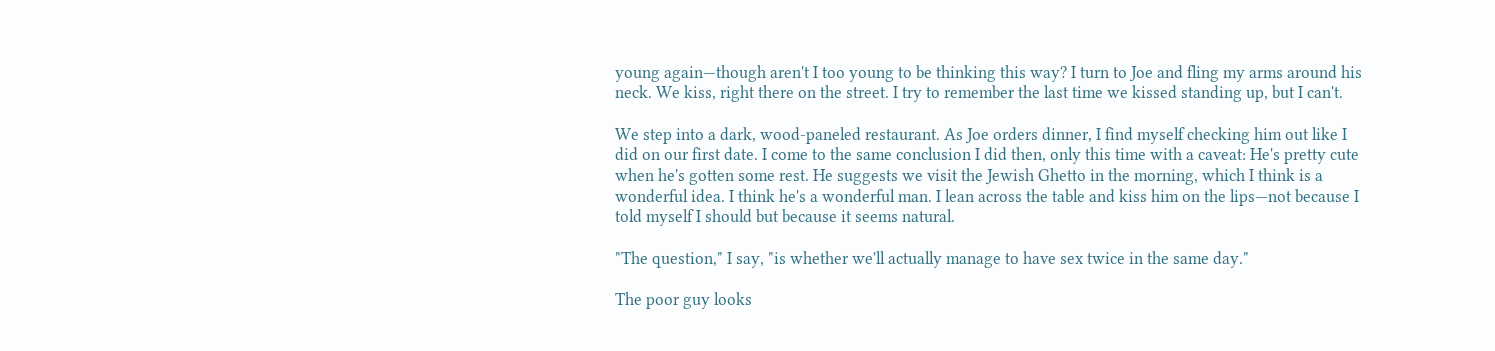young again—though aren't I too young to be thinking this way? I turn to Joe and fling my arms around his neck. We kiss, right there on the street. I try to remember the last time we kissed standing up, but I can't.

We step into a dark, wood-paneled restaurant. As Joe orders dinner, I find myself checking him out like I did on our first date. I come to the same conclusion I did then, only this time with a caveat: He's pretty cute when he's gotten some rest. He suggests we visit the Jewish Ghetto in the morning, which I think is a wonderful idea. I think he's a wonderful man. I lean across the table and kiss him on the lips—not because I told myself I should but because it seems natural.

"The question," I say, "is whether we'll actually manage to have sex twice in the same day."

The poor guy looks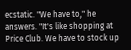ecstatic. "We have to," he answers. "It's like shopping at Price Club. We have to stock up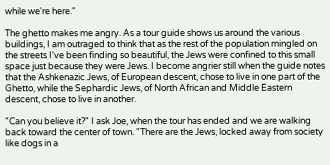while we're here."

The ghetto makes me angry. As a tour guide shows us around the various buildings, I am outraged to think that as the rest of the population mingled on the streets I've been finding so beautiful, the Jews were confined to this small space just because they were Jews. I become angrier still when the guide notes that the Ashkenazic Jews, of European descent, chose to live in one part of the Ghetto, while the Sephardic Jews, of North African and Middle Eastern descent, chose to live in another.

"Can you believe it?" I ask Joe, when the tour has ended and we are walking back toward the center of town. "There are the Jews, locked away from society like dogs in a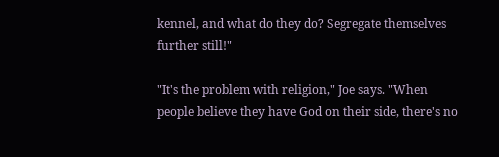kennel, and what do they do? Segregate themselves further still!"

"It's the problem with religion," Joe says. "When people believe they have God on their side, there's no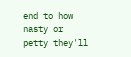end to how nasty or petty they'll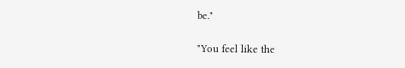be."

"You feel like the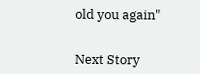old you again"


Next Story